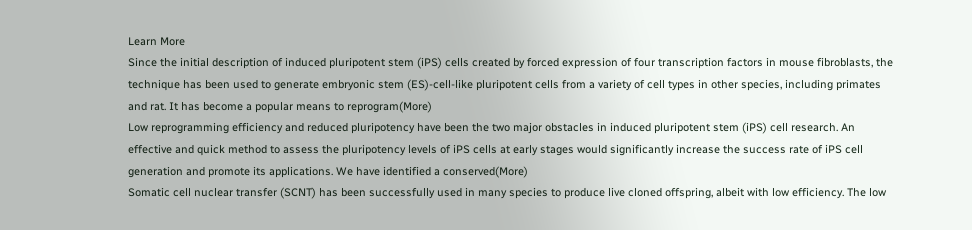Learn More
Since the initial description of induced pluripotent stem (iPS) cells created by forced expression of four transcription factors in mouse fibroblasts, the technique has been used to generate embryonic stem (ES)-cell-like pluripotent cells from a variety of cell types in other species, including primates and rat. It has become a popular means to reprogram(More)
Low reprogramming efficiency and reduced pluripotency have been the two major obstacles in induced pluripotent stem (iPS) cell research. An effective and quick method to assess the pluripotency levels of iPS cells at early stages would significantly increase the success rate of iPS cell generation and promote its applications. We have identified a conserved(More)
Somatic cell nuclear transfer (SCNT) has been successfully used in many species to produce live cloned offspring, albeit with low efficiency. The low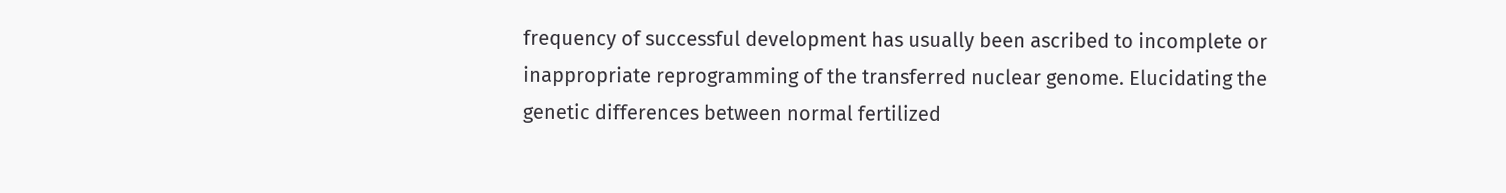frequency of successful development has usually been ascribed to incomplete or inappropriate reprogramming of the transferred nuclear genome. Elucidating the genetic differences between normal fertilized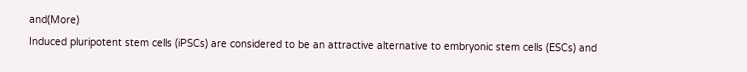and(More)
Induced pluripotent stem cells (iPSCs) are considered to be an attractive alternative to embryonic stem cells (ESCs) and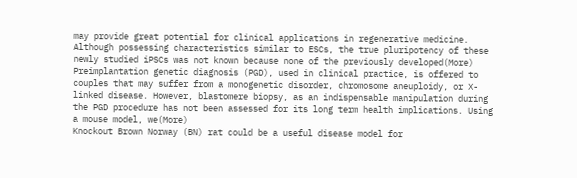may provide great potential for clinical applications in regenerative medicine. Although possessing characteristics similar to ESCs, the true pluripotency of these newly studied iPSCs was not known because none of the previously developed(More)
Preimplantation genetic diagnosis (PGD), used in clinical practice, is offered to couples that may suffer from a monogenetic disorder, chromosome aneuploidy, or X-linked disease. However, blastomere biopsy, as an indispensable manipulation during the PGD procedure has not been assessed for its long term health implications. Using a mouse model, we(More)
Knockout Brown Norway (BN) rat could be a useful disease model for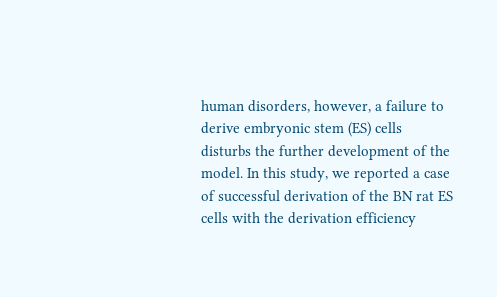human disorders, however, a failure to derive embryonic stem (ES) cells disturbs the further development of the model. In this study, we reported a case of successful derivation of the BN rat ES cells with the derivation efficiency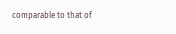comparable to that of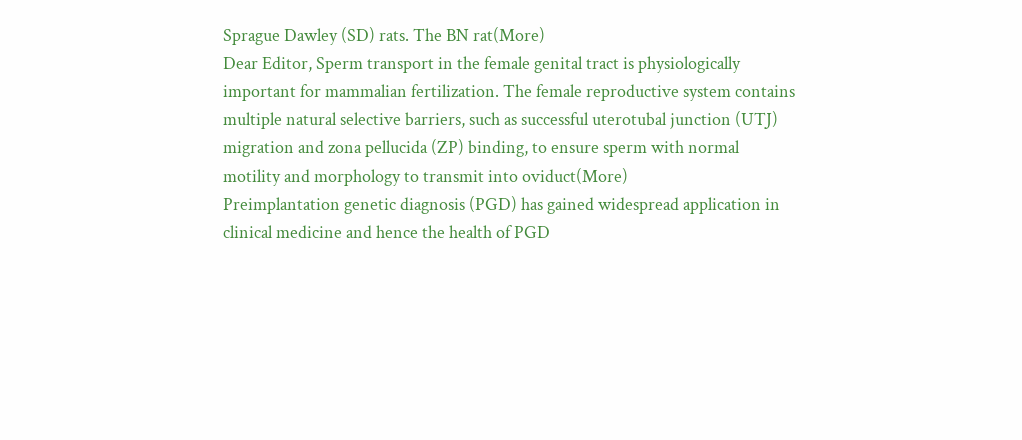Sprague Dawley (SD) rats. The BN rat(More)
Dear Editor, Sperm transport in the female genital tract is physiologically important for mammalian fertilization. The female reproductive system contains multiple natural selective barriers, such as successful uterotubal junction (UTJ) migration and zona pellucida (ZP) binding, to ensure sperm with normal motility and morphology to transmit into oviduct(More)
Preimplantation genetic diagnosis (PGD) has gained widespread application in clinical medicine and hence the health of PGD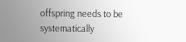offspring needs to be systematically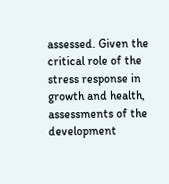assessed. Given the critical role of the stress response in growth and health, assessments of the development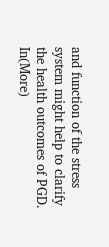and function of the stress system might help to clarify the health outcomes of PGD. In(More)